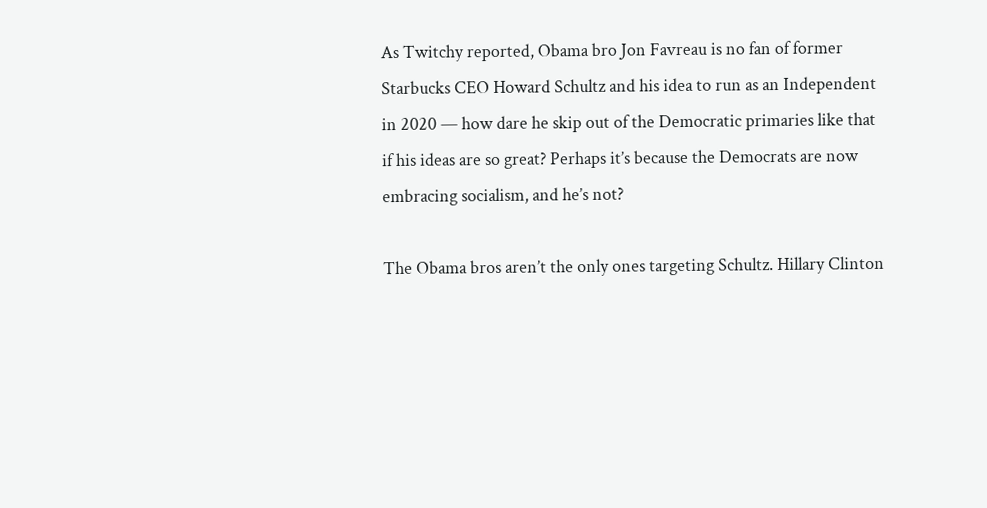As Twitchy reported, Obama bro Jon Favreau is no fan of former Starbucks CEO Howard Schultz and his idea to run as an Independent in 2020 — how dare he skip out of the Democratic primaries like that if his ideas are so great? Perhaps it’s because the Democrats are now embracing socialism, and he’s not?

The Obama bros aren’t the only ones targeting Schultz. Hillary Clinton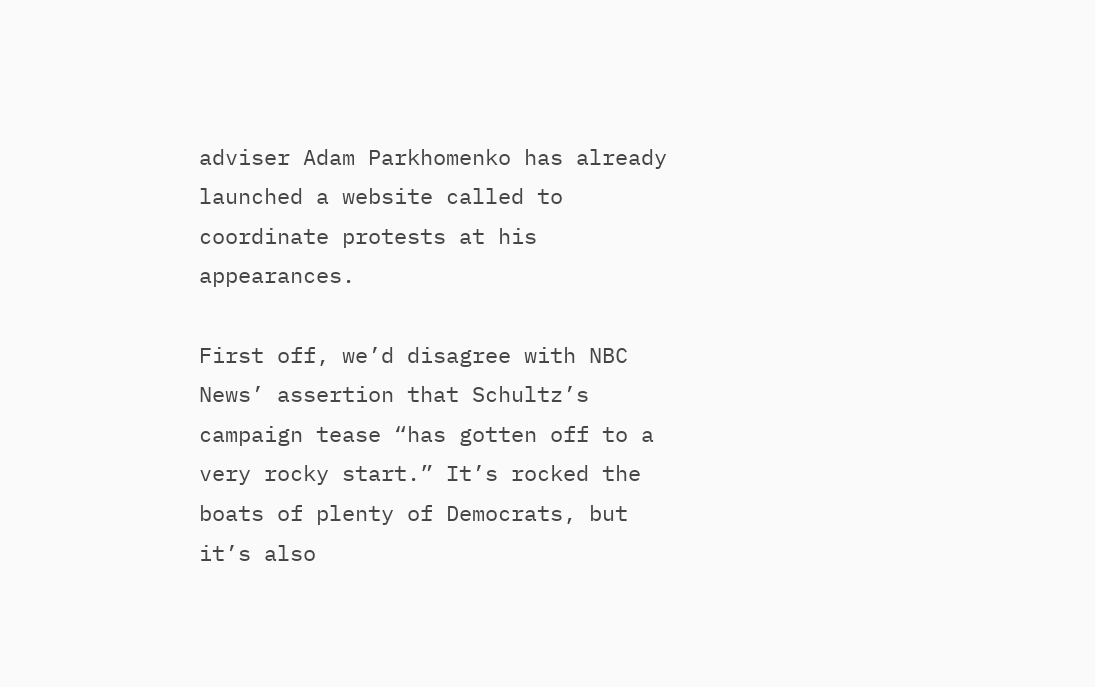adviser Adam Parkhomenko has already launched a website called to coordinate protests at his appearances.

First off, we’d disagree with NBC News’ assertion that Schultz’s campaign tease “has gotten off to a very rocky start.” It’s rocked the boats of plenty of Democrats, but it’s also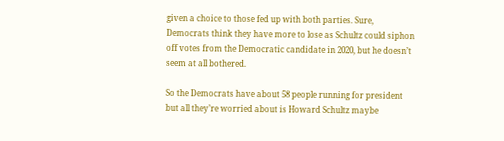given a choice to those fed up with both parties. Sure, Democrats think they have more to lose as Schultz could siphon off votes from the Democratic candidate in 2020, but he doesn’t seem at all bothered.

So the Democrats have about 58 people running for president but all they’re worried about is Howard Schultz maybe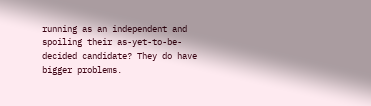running as an independent and spoiling their as-yet-to-be-decided candidate? They do have bigger problems.